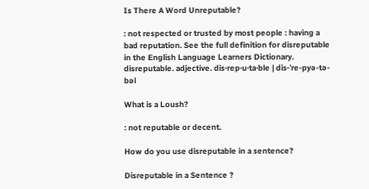Is There A Word Unreputable?

: not respected or trusted by most people : having a bad reputation. See the full definition for disreputable in the English Language Learners Dictionary. disreputable. adjective. dis·rep·u·ta·ble | dis-ˈre-pyə-tə-bəl

What is a Loush?

: not reputable or decent.

How do you use disreputable in a sentence?

Disreputable in a Sentence ?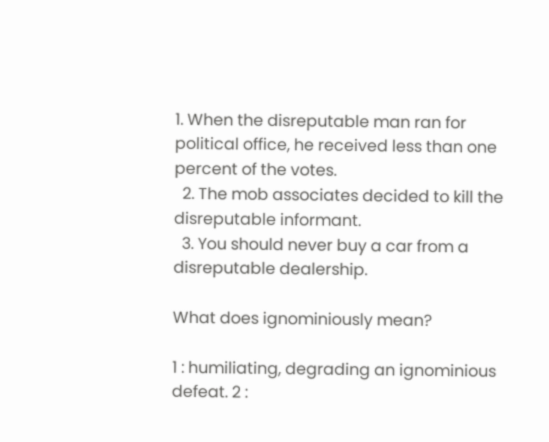1. When the disreputable man ran for political office, he received less than one percent of the votes.
  2. The mob associates decided to kill the disreputable informant.
  3. You should never buy a car from a disreputable dealership.

What does ignominiously mean?

1 : humiliating, degrading an ignominious defeat. 2 :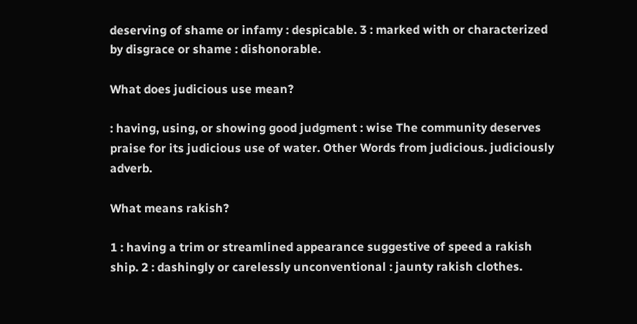deserving of shame or infamy : despicable. 3 : marked with or characterized by disgrace or shame : dishonorable.

What does judicious use mean?

: having, using, or showing good judgment : wise The community deserves praise for its judicious use of water. Other Words from judicious. judiciously adverb.

What means rakish?

1 : having a trim or streamlined appearance suggestive of speed a rakish ship. 2 : dashingly or carelessly unconventional : jaunty rakish clothes.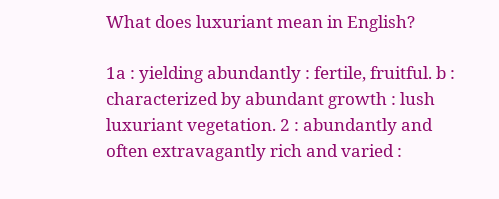What does luxuriant mean in English?

1a : yielding abundantly : fertile, fruitful. b : characterized by abundant growth : lush luxuriant vegetation. 2 : abundantly and often extravagantly rich and varied :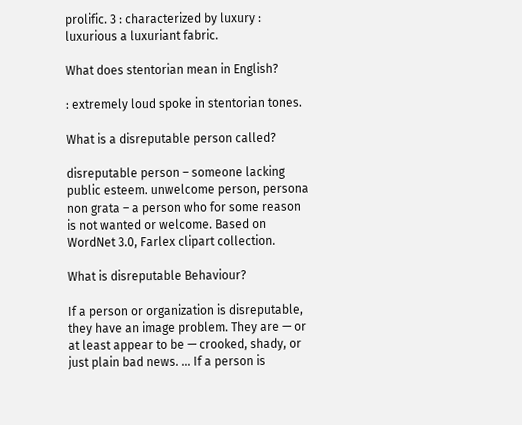prolific. 3 : characterized by luxury : luxurious a luxuriant fabric.

What does stentorian mean in English?

: extremely loud spoke in stentorian tones.

What is a disreputable person called?

disreputable person – someone lacking public esteem. unwelcome person, persona non grata – a person who for some reason is not wanted or welcome. Based on WordNet 3.0, Farlex clipart collection.

What is disreputable Behaviour?

If a person or organization is disreputable, they have an image problem. They are — or at least appear to be — crooked, shady, or just plain bad news. … If a person is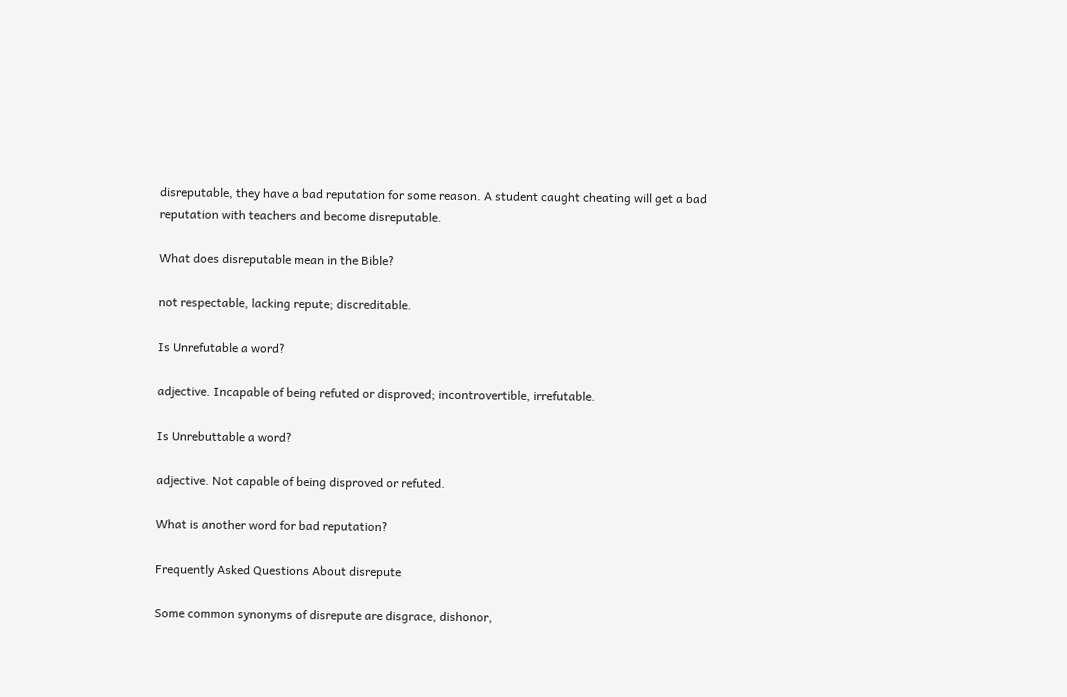disreputable, they have a bad reputation for some reason. A student caught cheating will get a bad reputation with teachers and become disreputable.

What does disreputable mean in the Bible?

not respectable, lacking repute; discreditable.

Is Unrefutable a word?

adjective. Incapable of being refuted or disproved; incontrovertible, irrefutable.

Is Unrebuttable a word?

adjective. Not capable of being disproved or refuted.

What is another word for bad reputation?

Frequently Asked Questions About disrepute

Some common synonyms of disrepute are disgrace, dishonor,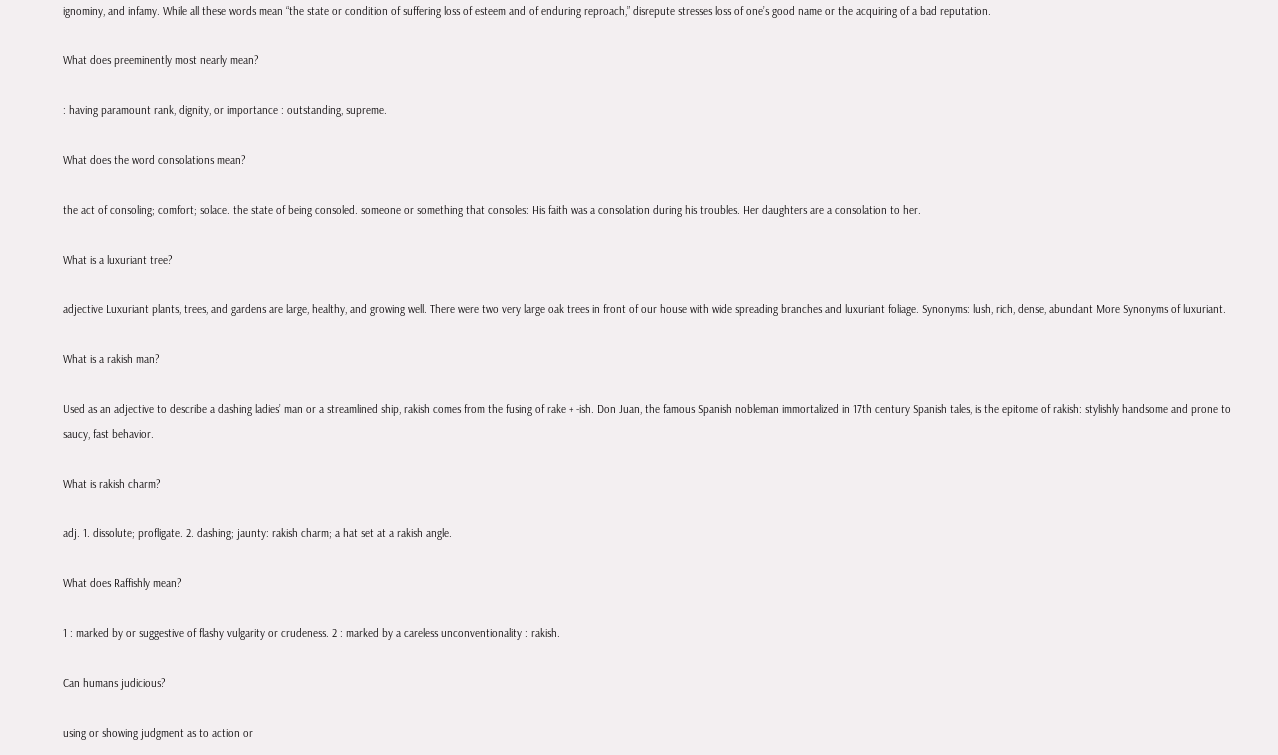ignominy, and infamy. While all these words mean “the state or condition of suffering loss of esteem and of enduring reproach,” disrepute stresses loss of one’s good name or the acquiring of a bad reputation.

What does preeminently most nearly mean?

: having paramount rank, dignity, or importance : outstanding, supreme.

What does the word consolations mean?

the act of consoling; comfort; solace. the state of being consoled. someone or something that consoles: His faith was a consolation during his troubles. Her daughters are a consolation to her.

What is a luxuriant tree?

adjective Luxuriant plants, trees, and gardens are large, healthy, and growing well. There were two very large oak trees in front of our house with wide spreading branches and luxuriant foliage. Synonyms: lush, rich, dense, abundant More Synonyms of luxuriant.

What is a rakish man?

Used as an adjective to describe a dashing ladies’ man or a streamlined ship, rakish comes from the fusing of rake + -ish. Don Juan, the famous Spanish nobleman immortalized in 17th century Spanish tales, is the epitome of rakish: stylishly handsome and prone to saucy, fast behavior.

What is rakish charm?

adj. 1. dissolute; profligate. 2. dashing; jaunty: rakish charm; a hat set at a rakish angle.

What does Raffishly mean?

1 : marked by or suggestive of flashy vulgarity or crudeness. 2 : marked by a careless unconventionality : rakish.

Can humans judicious?

using or showing judgment as to action or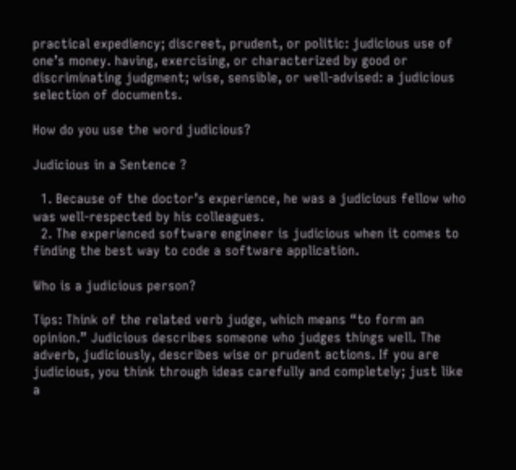practical expediency; discreet, prudent, or politic: judicious use of one’s money. having, exercising, or characterized by good or discriminating judgment; wise, sensible, or well-advised: a judicious selection of documents.

How do you use the word judicious?

Judicious in a Sentence ?

  1. Because of the doctor’s experience, he was a judicious fellow who was well-respected by his colleagues.
  2. The experienced software engineer is judicious when it comes to finding the best way to code a software application.

Who is a judicious person?

Tips: Think of the related verb judge, which means “to form an opinion.” Judicious describes someone who judges things well. The adverb, judiciously, describes wise or prudent actions. If you are judicious, you think through ideas carefully and completely; just like a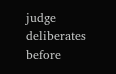judge deliberates before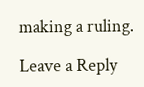making a ruling.

Leave a Reply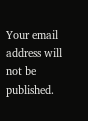Your email address will not be published.